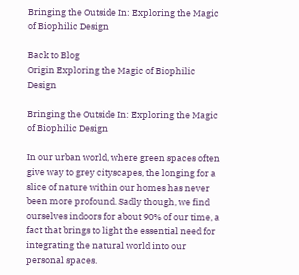Bringing the Outside In: Exploring the Magic of Biophilic Design

Back to Blog
Origin Exploring the Magic of Biophilic Design

Bringing the Outside In: Exploring the Magic of Biophilic Design

In our urban world, where green spaces often give way to grey cityscapes, the longing for a slice of nature within our homes has never been more profound. Sadly though, we find ourselves indoors for about 90% of our time, a fact that brings to light the essential need for integrating the natural world into our personal spaces.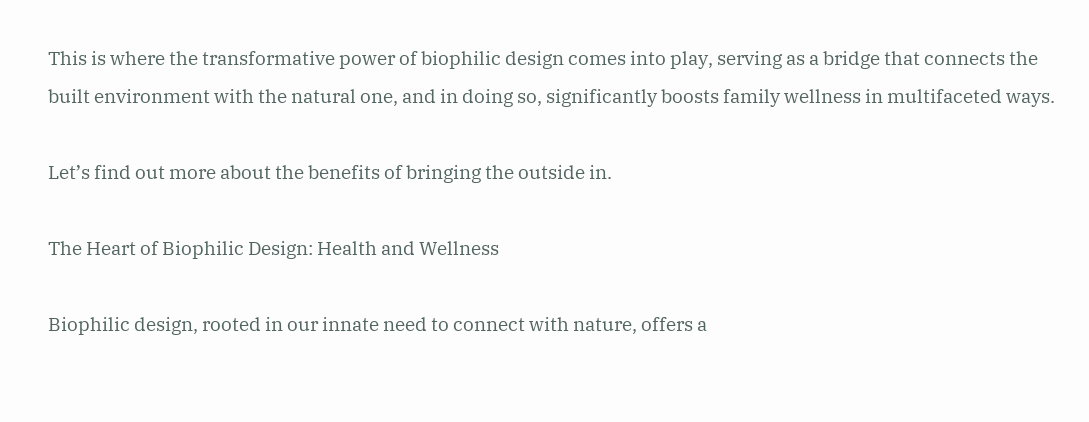This is where the transformative power of biophilic design comes into play, serving as a bridge that connects the built environment with the natural one, and in doing so, significantly boosts family wellness in multifaceted ways.

Let’s find out more about the benefits of bringing the outside in.

The Heart of Biophilic Design: Health and Wellness

Biophilic design, rooted in our innate need to connect with nature, offers a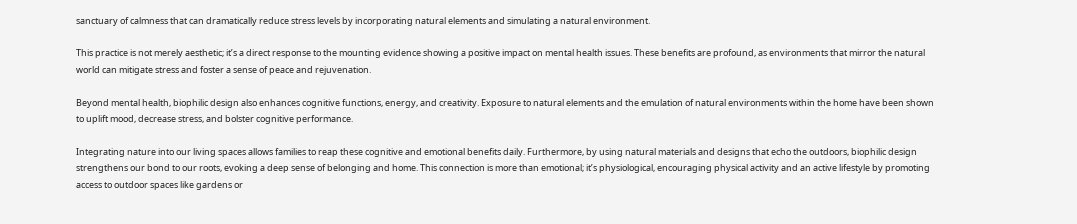sanctuary of calmness that can dramatically reduce stress levels by incorporating natural elements and simulating a natural environment.

This practice is not merely aesthetic; it’s a direct response to the mounting evidence showing a positive impact on mental health issues. These benefits are profound, as environments that mirror the natural world can mitigate stress and foster a sense of peace and rejuvenation.

Beyond mental health, biophilic design also enhances cognitive functions, energy, and creativity. Exposure to natural elements and the emulation of natural environments within the home have been shown to uplift mood, decrease stress, and bolster cognitive performance.

Integrating nature into our living spaces allows families to reap these cognitive and emotional benefits daily. Furthermore, by using natural materials and designs that echo the outdoors, biophilic design strengthens our bond to our roots, evoking a deep sense of belonging and home. This connection is more than emotional; it’s physiological, encouraging physical activity and an active lifestyle by promoting access to outdoor spaces like gardens or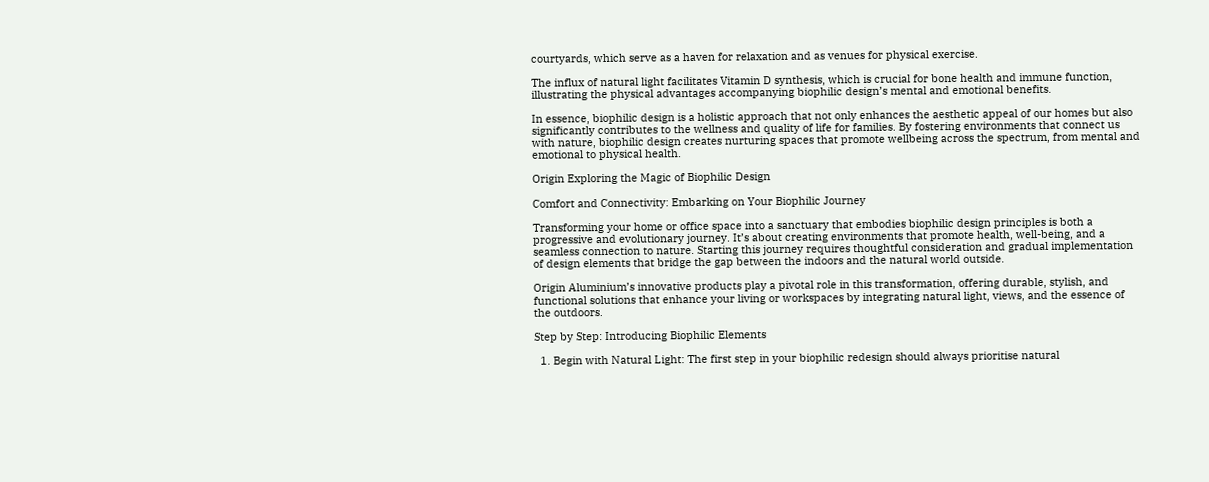courtyards, which serve as a haven for relaxation and as venues for physical exercise.

The influx of natural light facilitates Vitamin D synthesis, which is crucial for bone health and immune function, illustrating the physical advantages accompanying biophilic design’s mental and emotional benefits.

In essence, biophilic design is a holistic approach that not only enhances the aesthetic appeal of our homes but also significantly contributes to the wellness and quality of life for families. By fostering environments that connect us with nature, biophilic design creates nurturing spaces that promote wellbeing across the spectrum, from mental and emotional to physical health.

Origin Exploring the Magic of Biophilic Design

Comfort and Connectivity: Embarking on Your Biophilic Journey

Transforming your home or office space into a sanctuary that embodies biophilic design principles is both a progressive and evolutionary journey. It’s about creating environments that promote health, well-being, and a seamless connection to nature. Starting this journey requires thoughtful consideration and gradual implementation of design elements that bridge the gap between the indoors and the natural world outside.

Origin Aluminium’s innovative products play a pivotal role in this transformation, offering durable, stylish, and functional solutions that enhance your living or workspaces by integrating natural light, views, and the essence of the outdoors.

Step by Step: Introducing Biophilic Elements

  1. Begin with Natural Light: The first step in your biophilic redesign should always prioritise natural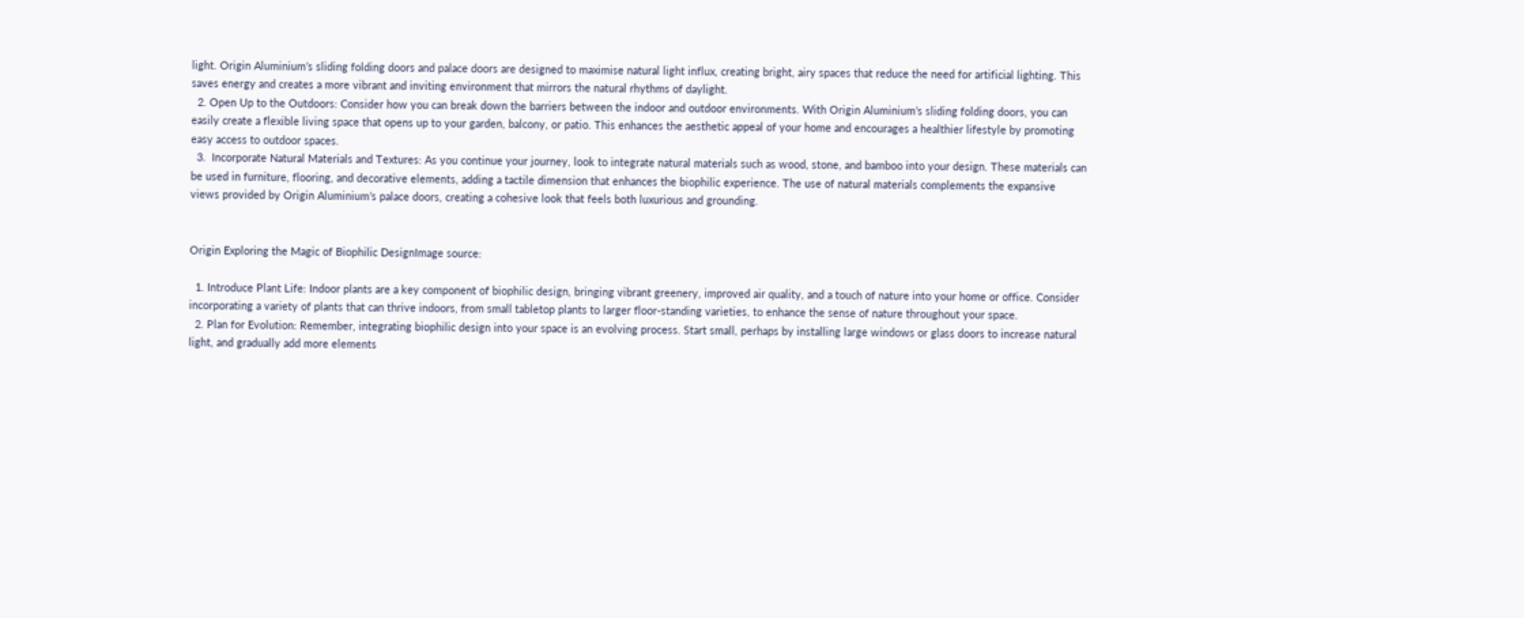light. Origin Aluminium’s sliding folding doors and palace doors are designed to maximise natural light influx, creating bright, airy spaces that reduce the need for artificial lighting. This saves energy and creates a more vibrant and inviting environment that mirrors the natural rhythms of daylight.
  2. Open Up to the Outdoors: Consider how you can break down the barriers between the indoor and outdoor environments. With Origin Aluminium’s sliding folding doors, you can easily create a flexible living space that opens up to your garden, balcony, or patio. This enhances the aesthetic appeal of your home and encourages a healthier lifestyle by promoting easy access to outdoor spaces.
  3.  Incorporate Natural Materials and Textures: As you continue your journey, look to integrate natural materials such as wood, stone, and bamboo into your design. These materials can be used in furniture, flooring, and decorative elements, adding a tactile dimension that enhances the biophilic experience. The use of natural materials complements the expansive views provided by Origin Aluminium’s palace doors, creating a cohesive look that feels both luxurious and grounding.


Origin Exploring the Magic of Biophilic DesignImage source:

  1. Introduce Plant Life: Indoor plants are a key component of biophilic design, bringing vibrant greenery, improved air quality, and a touch of nature into your home or office. Consider incorporating a variety of plants that can thrive indoors, from small tabletop plants to larger floor-standing varieties, to enhance the sense of nature throughout your space.
  2. Plan for Evolution: Remember, integrating biophilic design into your space is an evolving process. Start small, perhaps by installing large windows or glass doors to increase natural light, and gradually add more elements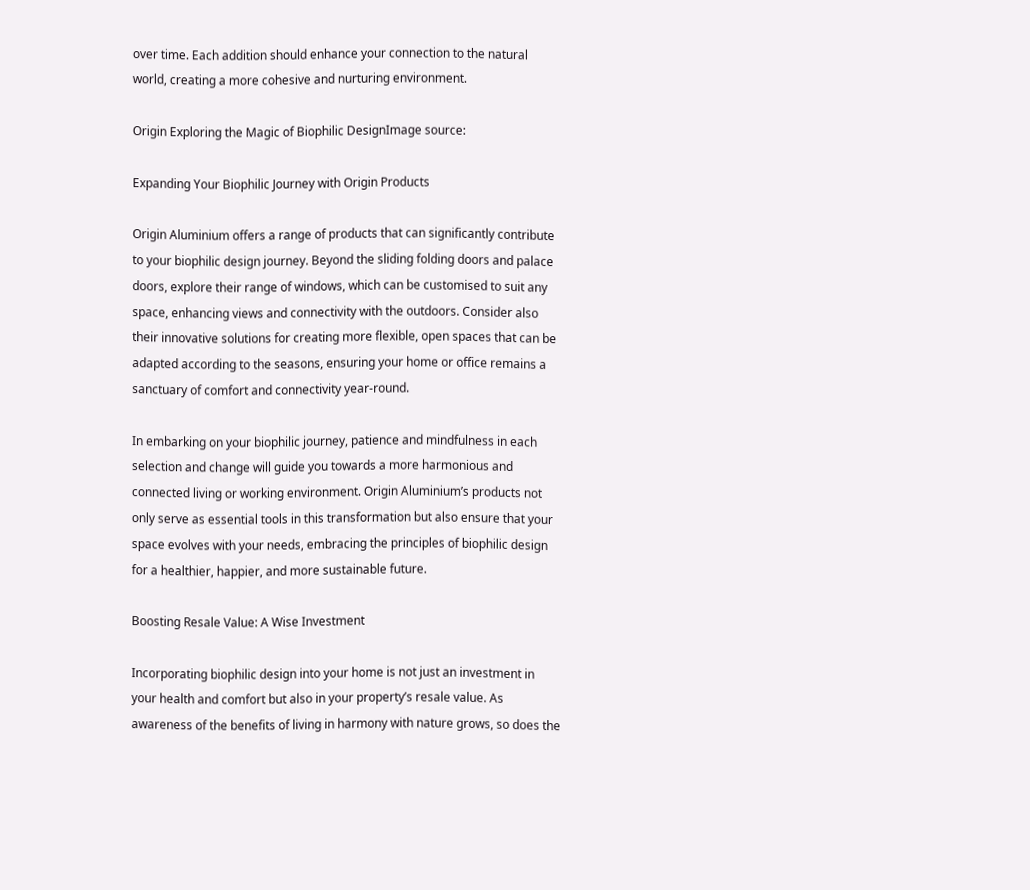over time. Each addition should enhance your connection to the natural world, creating a more cohesive and nurturing environment.

Origin Exploring the Magic of Biophilic DesignImage source:

Expanding Your Biophilic Journey with Origin Products

Origin Aluminium offers a range of products that can significantly contribute to your biophilic design journey. Beyond the sliding folding doors and palace doors, explore their range of windows, which can be customised to suit any space, enhancing views and connectivity with the outdoors. Consider also their innovative solutions for creating more flexible, open spaces that can be adapted according to the seasons, ensuring your home or office remains a sanctuary of comfort and connectivity year-round.

In embarking on your biophilic journey, patience and mindfulness in each selection and change will guide you towards a more harmonious and connected living or working environment. Origin Aluminium’s products not only serve as essential tools in this transformation but also ensure that your space evolves with your needs, embracing the principles of biophilic design for a healthier, happier, and more sustainable future.

Boosting Resale Value: A Wise Investment

Incorporating biophilic design into your home is not just an investment in your health and comfort but also in your property’s resale value. As awareness of the benefits of living in harmony with nature grows, so does the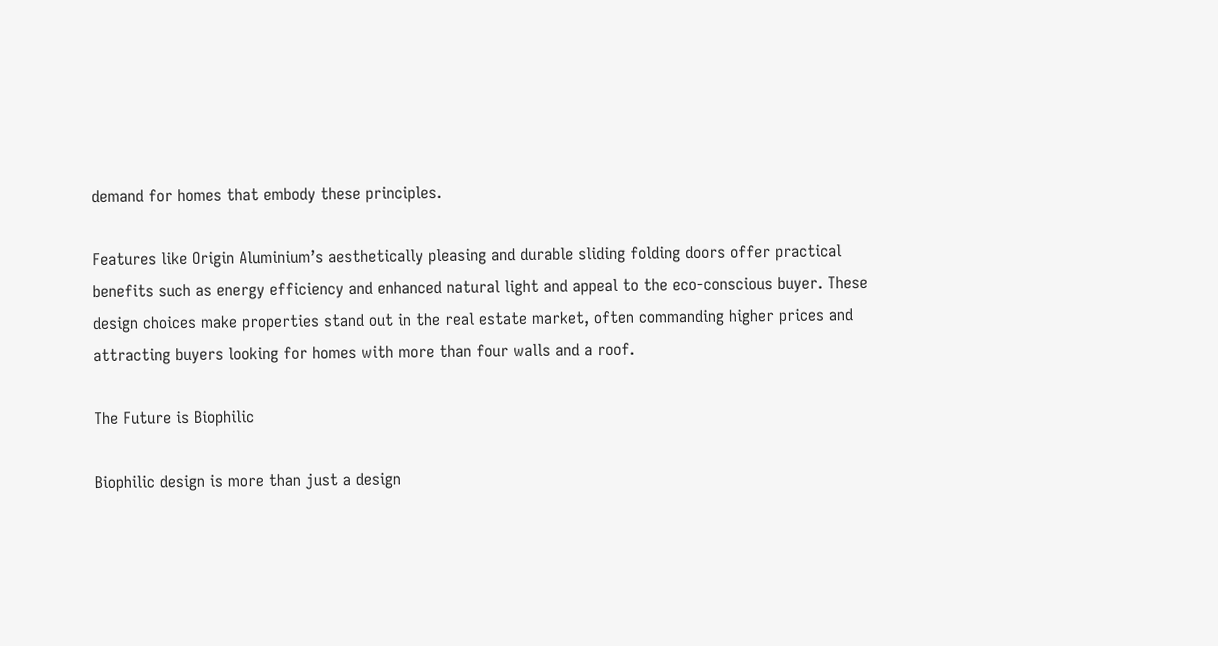demand for homes that embody these principles.

Features like Origin Aluminium’s aesthetically pleasing and durable sliding folding doors offer practical benefits such as energy efficiency and enhanced natural light and appeal to the eco-conscious buyer. These design choices make properties stand out in the real estate market, often commanding higher prices and attracting buyers looking for homes with more than four walls and a roof.

The Future is Biophilic

Biophilic design is more than just a design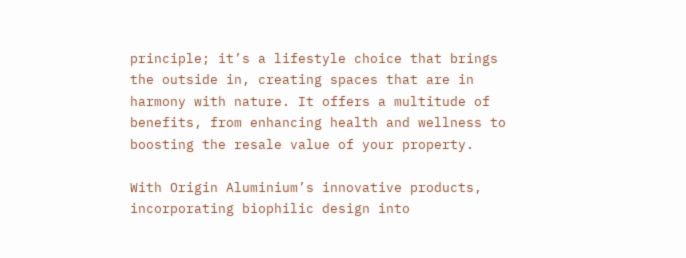principle; it’s a lifestyle choice that brings the outside in, creating spaces that are in harmony with nature. It offers a multitude of benefits, from enhancing health and wellness to boosting the resale value of your property.

With Origin Aluminium’s innovative products, incorporating biophilic design into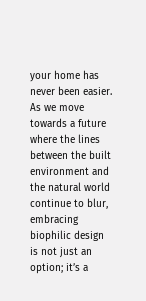your home has never been easier. As we move towards a future where the lines between the built environment and the natural world continue to blur, embracing biophilic design is not just an option; it’s a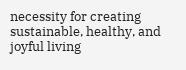necessity for creating sustainable, healthy, and joyful living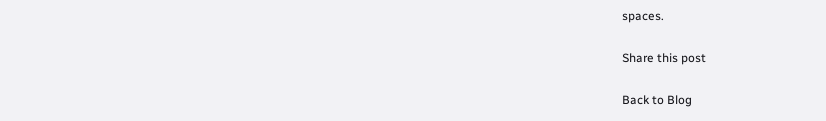spaces.

Share this post

Back to Blog